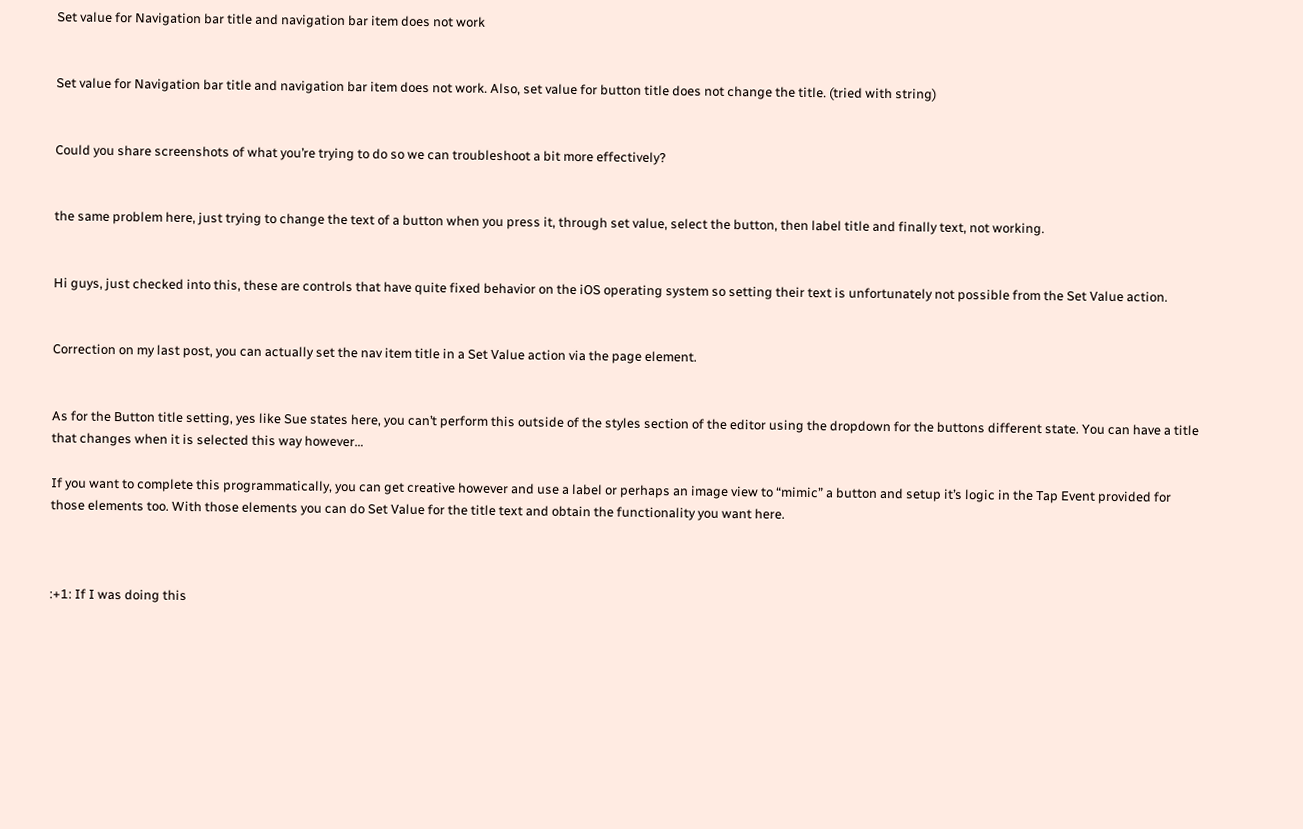Set value for Navigation bar title and navigation bar item does not work


Set value for Navigation bar title and navigation bar item does not work. Also, set value for button title does not change the title. (tried with string)


Could you share screenshots of what you’re trying to do so we can troubleshoot a bit more effectively?


the same problem here, just trying to change the text of a button when you press it, through set value, select the button, then label title and finally text, not working.


Hi guys, just checked into this, these are controls that have quite fixed behavior on the iOS operating system so setting their text is unfortunately not possible from the Set Value action.


Correction on my last post, you can actually set the nav item title in a Set Value action via the page element.


As for the Button title setting, yes like Sue states here, you can’t perform this outside of the styles section of the editor using the dropdown for the buttons different state. You can have a title that changes when it is selected this way however…

If you want to complete this programmatically, you can get creative however and use a label or perhaps an image view to “mimic” a button and setup it’s logic in the Tap Event provided for those elements too. With those elements you can do Set Value for the title text and obtain the functionality you want here.



:+1: If I was doing this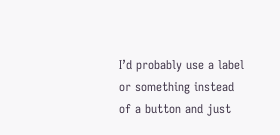I’d probably use a label or something instead of a button and just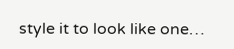style it to look like one…